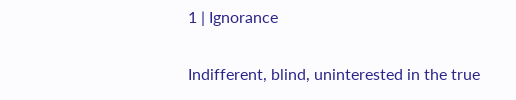1 | Ignorance

Indifferent, blind, uninterested in the true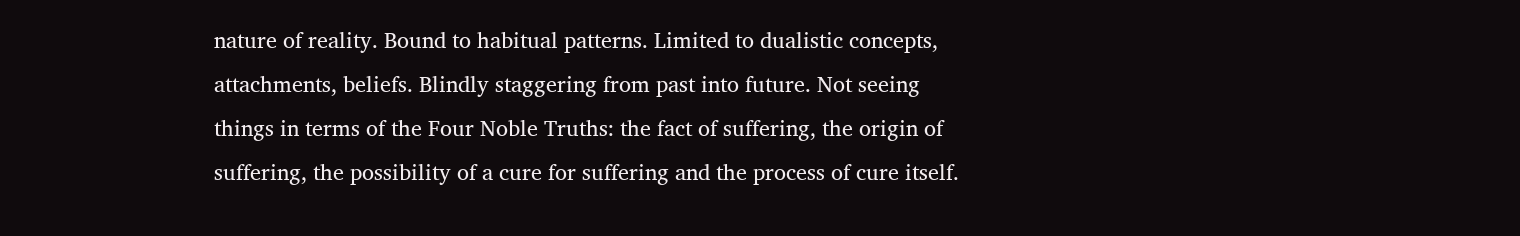nature of reality. Bound to habitual patterns. Limited to dualistic concepts, attachments, beliefs. Blindly staggering from past into future. Not seeing things in terms of the Four Noble Truths: the fact of suffering, the origin of suffering, the possibility of a cure for suffering and the process of cure itself.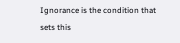Ignorance is the condition that sets this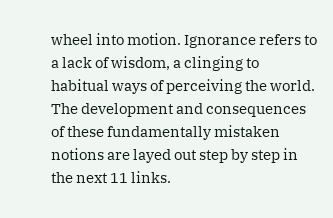wheel into motion. Ignorance refers to a lack of wisdom, a clinging to habitual ways of perceiving the world. The development and consequences of these fundamentally mistaken notions are layed out step by step in the next 11 links.